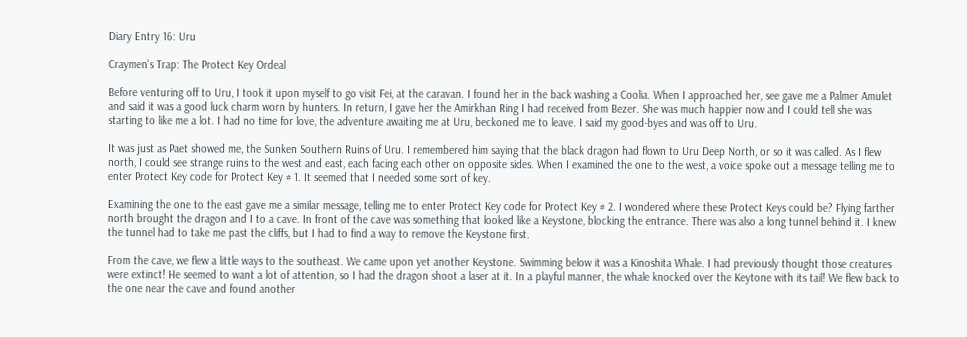Diary Entry 16: Uru

Craymen's Trap: The Protect Key Ordeal

Before venturing off to Uru, I took it upon myself to go visit Fei, at the caravan. I found her in the back washing a Coolia. When I approached her, see gave me a Palmer Amulet and said it was a good luck charm worn by hunters. In return, I gave her the Amirkhan Ring I had received from Bezer. She was much happier now and I could tell she was starting to like me a lot. I had no time for love, the adventure awaiting me at Uru, beckoned me to leave. I said my good-byes and was off to Uru.

It was just as Paet showed me, the Sunken Southern Ruins of Uru. I remembered him saying that the black dragon had flown to Uru Deep North, or so it was called. As I flew north, I could see strange ruins to the west and east, each facing each other on opposite sides. When I examined the one to the west, a voice spoke out a message telling me to enter Protect Key code for Protect Key # 1. It seemed that I needed some sort of key.

Examining the one to the east gave me a similar message, telling me to enter Protect Key code for Protect Key # 2. I wondered where these Protect Keys could be? Flying farther north brought the dragon and I to a cave. In front of the cave was something that looked like a Keystone, blocking the entrance. There was also a long tunnel behind it. I knew the tunnel had to take me past the cliffs, but I had to find a way to remove the Keystone first.

From the cave, we flew a little ways to the southeast. We came upon yet another Keystone. Swimming below it was a Kinoshita Whale. I had previously thought those creatures were extinct! He seemed to want a lot of attention, so I had the dragon shoot a laser at it. In a playful manner, the whale knocked over the Keytone with its tail! We flew back to the one near the cave and found another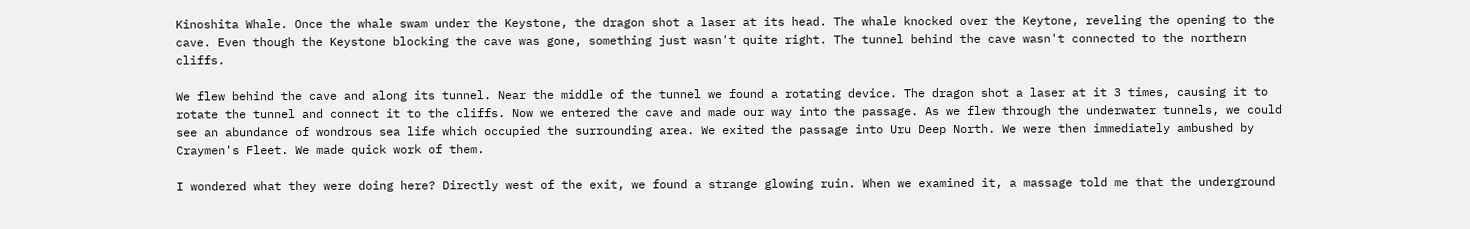Kinoshita Whale. Once the whale swam under the Keystone, the dragon shot a laser at its head. The whale knocked over the Keytone, reveling the opening to the cave. Even though the Keystone blocking the cave was gone, something just wasn't quite right. The tunnel behind the cave wasn't connected to the northern cliffs.

We flew behind the cave and along its tunnel. Near the middle of the tunnel we found a rotating device. The dragon shot a laser at it 3 times, causing it to rotate the tunnel and connect it to the cliffs. Now we entered the cave and made our way into the passage. As we flew through the underwater tunnels, we could see an abundance of wondrous sea life which occupied the surrounding area. We exited the passage into Uru Deep North. We were then immediately ambushed by Craymen's Fleet. We made quick work of them.

I wondered what they were doing here? Directly west of the exit, we found a strange glowing ruin. When we examined it, a massage told me that the underground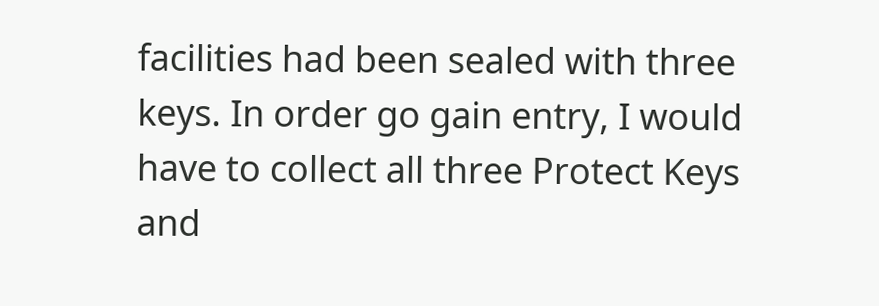facilities had been sealed with three keys. In order go gain entry, I would have to collect all three Protect Keys and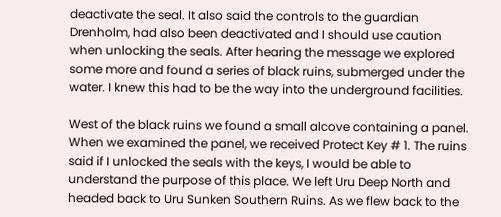deactivate the seal. It also said the controls to the guardian Drenholm, had also been deactivated and I should use caution when unlocking the seals. After hearing the message we explored some more and found a series of black ruins, submerged under the water. I knew this had to be the way into the underground facilities.

West of the black ruins we found a small alcove containing a panel. When we examined the panel, we received Protect Key # 1. The ruins said if I unlocked the seals with the keys, I would be able to understand the purpose of this place. We left Uru Deep North and headed back to Uru Sunken Southern Ruins. As we flew back to the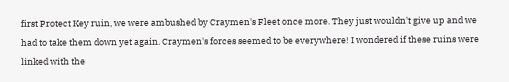first Protect Key ruin, we were ambushed by Craymen's Fleet once more. They just wouldn't give up and we had to take them down yet again. Craymen's forces seemed to be everywhere! I wondered if these ruins were linked with the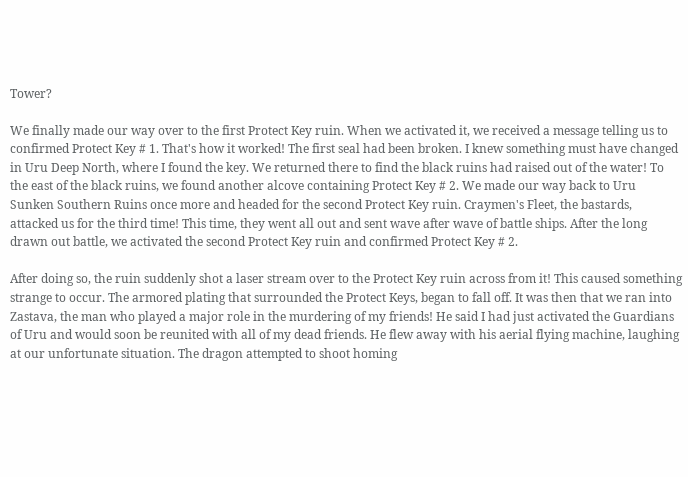Tower?

We finally made our way over to the first Protect Key ruin. When we activated it, we received a message telling us to confirmed Protect Key # 1. That's how it worked! The first seal had been broken. I knew something must have changed in Uru Deep North, where I found the key. We returned there to find the black ruins had raised out of the water! To the east of the black ruins, we found another alcove containing Protect Key # 2. We made our way back to Uru Sunken Southern Ruins once more and headed for the second Protect Key ruin. Craymen's Fleet, the bastards, attacked us for the third time! This time, they went all out and sent wave after wave of battle ships. After the long drawn out battle, we activated the second Protect Key ruin and confirmed Protect Key # 2.

After doing so, the ruin suddenly shot a laser stream over to the Protect Key ruin across from it! This caused something strange to occur. The armored plating that surrounded the Protect Keys, began to fall off. It was then that we ran into Zastava, the man who played a major role in the murdering of my friends! He said I had just activated the Guardians of Uru and would soon be reunited with all of my dead friends. He flew away with his aerial flying machine, laughing at our unfortunate situation. The dragon attempted to shoot homing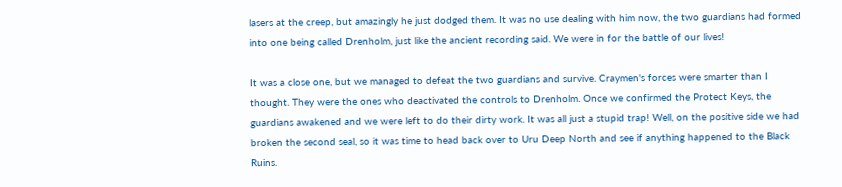lasers at the creep, but amazingly he just dodged them. It was no use dealing with him now, the two guardians had formed into one being called Drenholm, just like the ancient recording said. We were in for the battle of our lives!

It was a close one, but we managed to defeat the two guardians and survive. Craymen's forces were smarter than I thought. They were the ones who deactivated the controls to Drenholm. Once we confirmed the Protect Keys, the guardians awakened and we were left to do their dirty work. It was all just a stupid trap! Well, on the positive side we had broken the second seal, so it was time to head back over to Uru Deep North and see if anything happened to the Black Ruins.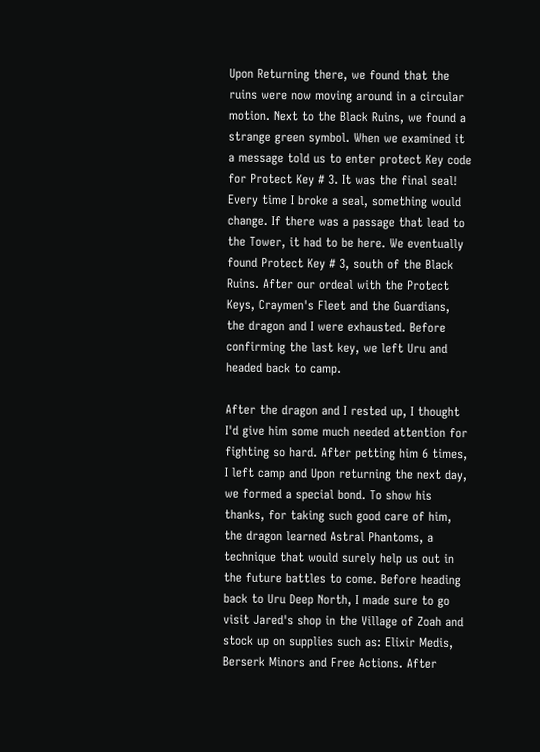Upon Returning there, we found that the ruins were now moving around in a circular motion. Next to the Black Ruins, we found a strange green symbol. When we examined it a message told us to enter protect Key code for Protect Key # 3. It was the final seal! Every time I broke a seal, something would change. If there was a passage that lead to the Tower, it had to be here. We eventually found Protect Key # 3, south of the Black Ruins. After our ordeal with the Protect Keys, Craymen's Fleet and the Guardians, the dragon and I were exhausted. Before confirming the last key, we left Uru and headed back to camp.

After the dragon and I rested up, I thought I'd give him some much needed attention for fighting so hard. After petting him 6 times, I left camp and Upon returning the next day, we formed a special bond. To show his thanks, for taking such good care of him, the dragon learned Astral Phantoms, a technique that would surely help us out in the future battles to come. Before heading back to Uru Deep North, I made sure to go visit Jared's shop in the Village of Zoah and stock up on supplies such as: Elixir Medis, Berserk Minors and Free Actions. After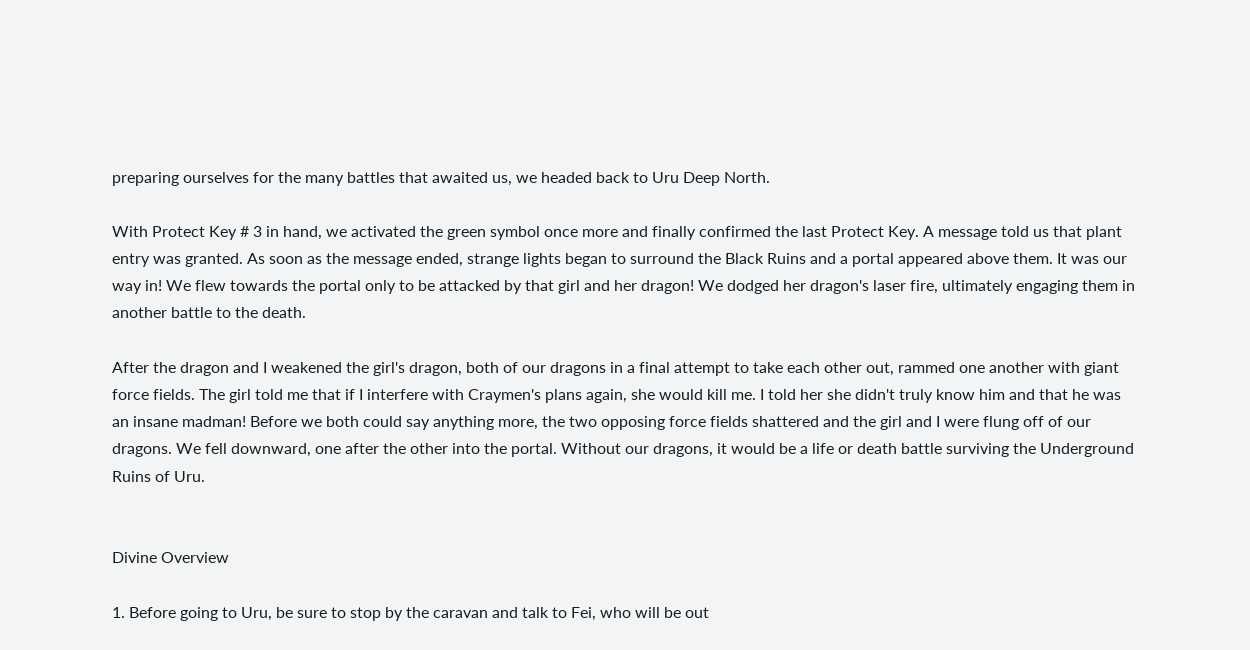preparing ourselves for the many battles that awaited us, we headed back to Uru Deep North.

With Protect Key # 3 in hand, we activated the green symbol once more and finally confirmed the last Protect Key. A message told us that plant entry was granted. As soon as the message ended, strange lights began to surround the Black Ruins and a portal appeared above them. It was our way in! We flew towards the portal only to be attacked by that girl and her dragon! We dodged her dragon's laser fire, ultimately engaging them in another battle to the death.

After the dragon and I weakened the girl's dragon, both of our dragons in a final attempt to take each other out, rammed one another with giant force fields. The girl told me that if I interfere with Craymen's plans again, she would kill me. I told her she didn't truly know him and that he was an insane madman! Before we both could say anything more, the two opposing force fields shattered and the girl and I were flung off of our dragons. We fell downward, one after the other into the portal. Without our dragons, it would be a life or death battle surviving the Underground Ruins of Uru.


Divine Overview

1. Before going to Uru, be sure to stop by the caravan and talk to Fei, who will be out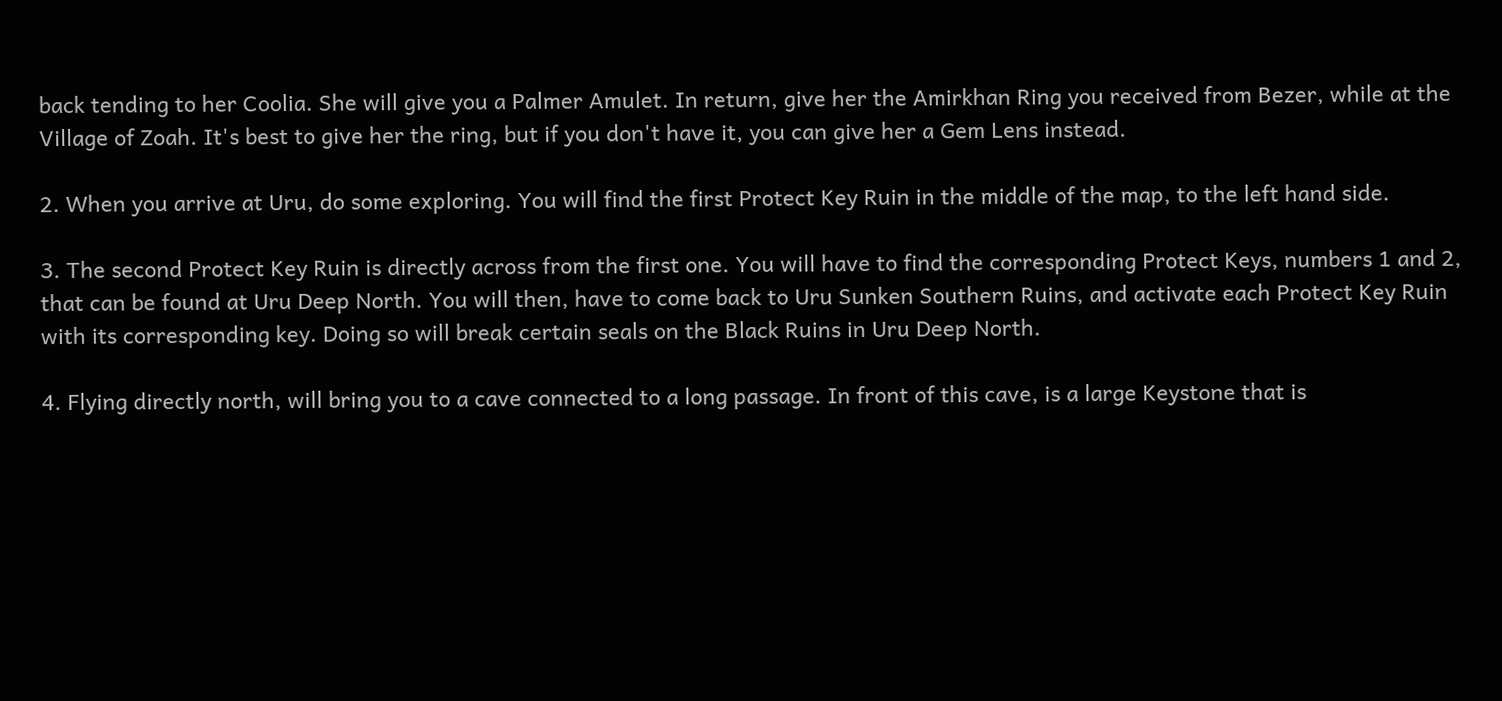back tending to her Coolia. She will give you a Palmer Amulet. In return, give her the Amirkhan Ring you received from Bezer, while at the Village of Zoah. It's best to give her the ring, but if you don't have it, you can give her a Gem Lens instead.

2. When you arrive at Uru, do some exploring. You will find the first Protect Key Ruin in the middle of the map, to the left hand side.

3. The second Protect Key Ruin is directly across from the first one. You will have to find the corresponding Protect Keys, numbers 1 and 2, that can be found at Uru Deep North. You will then, have to come back to Uru Sunken Southern Ruins, and activate each Protect Key Ruin with its corresponding key. Doing so will break certain seals on the Black Ruins in Uru Deep North.

4. Flying directly north, will bring you to a cave connected to a long passage. In front of this cave, is a large Keystone that is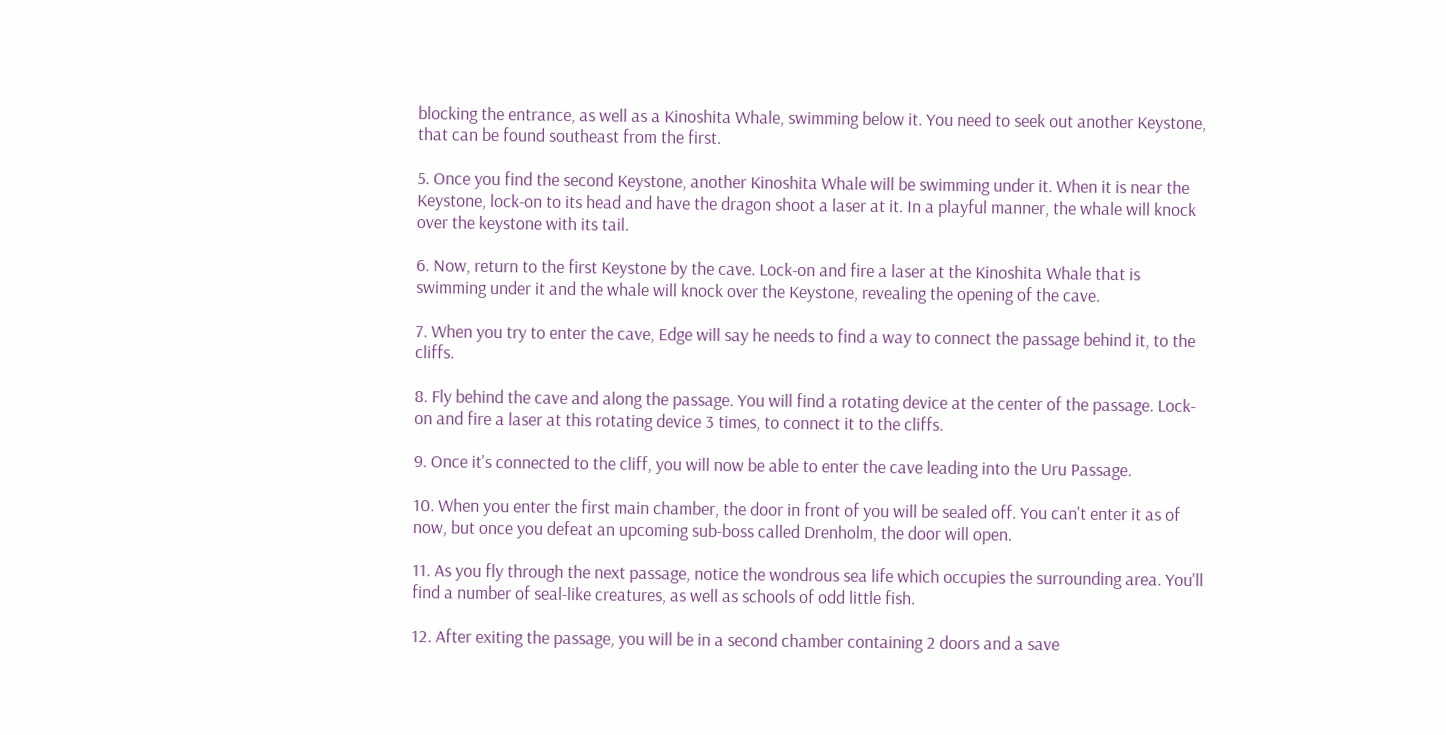blocking the entrance, as well as a Kinoshita Whale, swimming below it. You need to seek out another Keystone, that can be found southeast from the first.

5. Once you find the second Keystone, another Kinoshita Whale will be swimming under it. When it is near the Keystone, lock-on to its head and have the dragon shoot a laser at it. In a playful manner, the whale will knock over the keystone with its tail.

6. Now, return to the first Keystone by the cave. Lock-on and fire a laser at the Kinoshita Whale that is swimming under it and the whale will knock over the Keystone, revealing the opening of the cave.

7. When you try to enter the cave, Edge will say he needs to find a way to connect the passage behind it, to the cliffs.

8. Fly behind the cave and along the passage. You will find a rotating device at the center of the passage. Lock-on and fire a laser at this rotating device 3 times, to connect it to the cliffs.

9. Once it's connected to the cliff, you will now be able to enter the cave leading into the Uru Passage.

10. When you enter the first main chamber, the door in front of you will be sealed off. You can't enter it as of now, but once you defeat an upcoming sub-boss called Drenholm, the door will open.

11. As you fly through the next passage, notice the wondrous sea life which occupies the surrounding area. You'll find a number of seal-like creatures, as well as schools of odd little fish.

12. After exiting the passage, you will be in a second chamber containing 2 doors and a save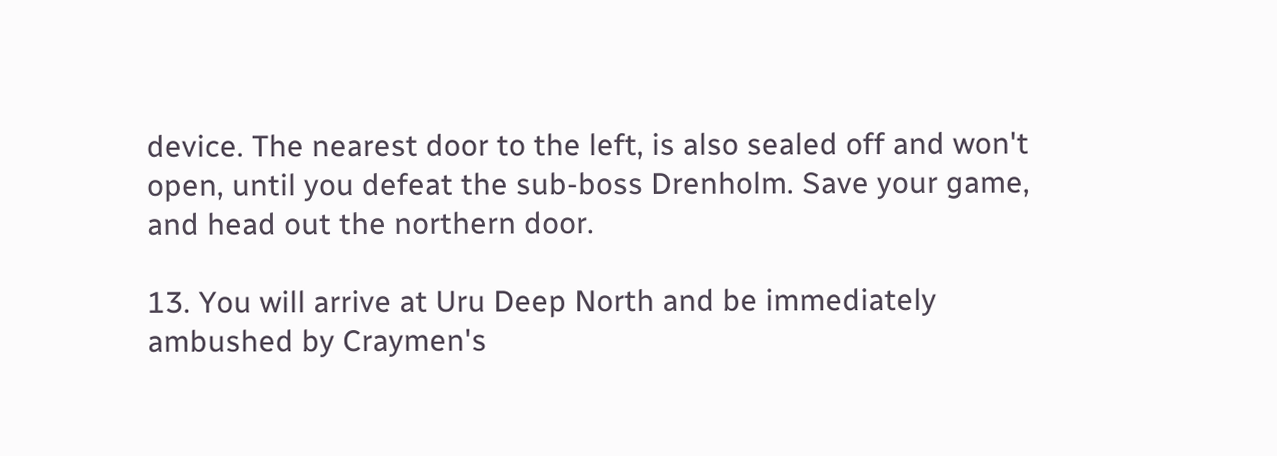device. The nearest door to the left, is also sealed off and won't open, until you defeat the sub-boss Drenholm. Save your game, and head out the northern door.

13. You will arrive at Uru Deep North and be immediately ambushed by Craymen's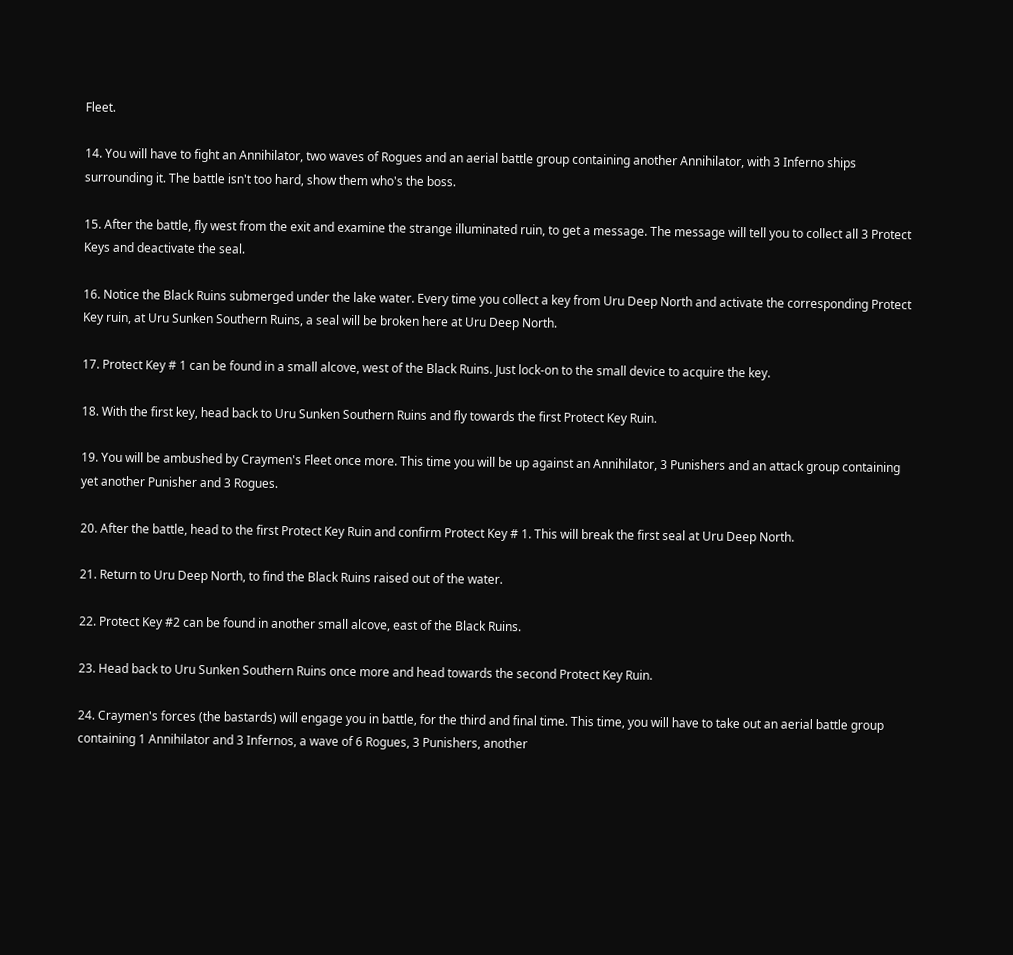Fleet.

14. You will have to fight an Annihilator, two waves of Rogues and an aerial battle group containing another Annihilator, with 3 Inferno ships surrounding it. The battle isn't too hard, show them who's the boss.

15. After the battle, fly west from the exit and examine the strange illuminated ruin, to get a message. The message will tell you to collect all 3 Protect Keys and deactivate the seal.

16. Notice the Black Ruins submerged under the lake water. Every time you collect a key from Uru Deep North and activate the corresponding Protect Key ruin, at Uru Sunken Southern Ruins, a seal will be broken here at Uru Deep North.

17. Protect Key # 1 can be found in a small alcove, west of the Black Ruins. Just lock-on to the small device to acquire the key.

18. With the first key, head back to Uru Sunken Southern Ruins and fly towards the first Protect Key Ruin.

19. You will be ambushed by Craymen's Fleet once more. This time you will be up against an Annihilator, 3 Punishers and an attack group containing yet another Punisher and 3 Rogues.

20. After the battle, head to the first Protect Key Ruin and confirm Protect Key # 1. This will break the first seal at Uru Deep North.

21. Return to Uru Deep North, to find the Black Ruins raised out of the water.

22. Protect Key #2 can be found in another small alcove, east of the Black Ruins.

23. Head back to Uru Sunken Southern Ruins once more and head towards the second Protect Key Ruin.

24. Craymen's forces (the bastards) will engage you in battle, for the third and final time. This time, you will have to take out an aerial battle group containing 1 Annihilator and 3 Infernos, a wave of 6 Rogues, 3 Punishers, another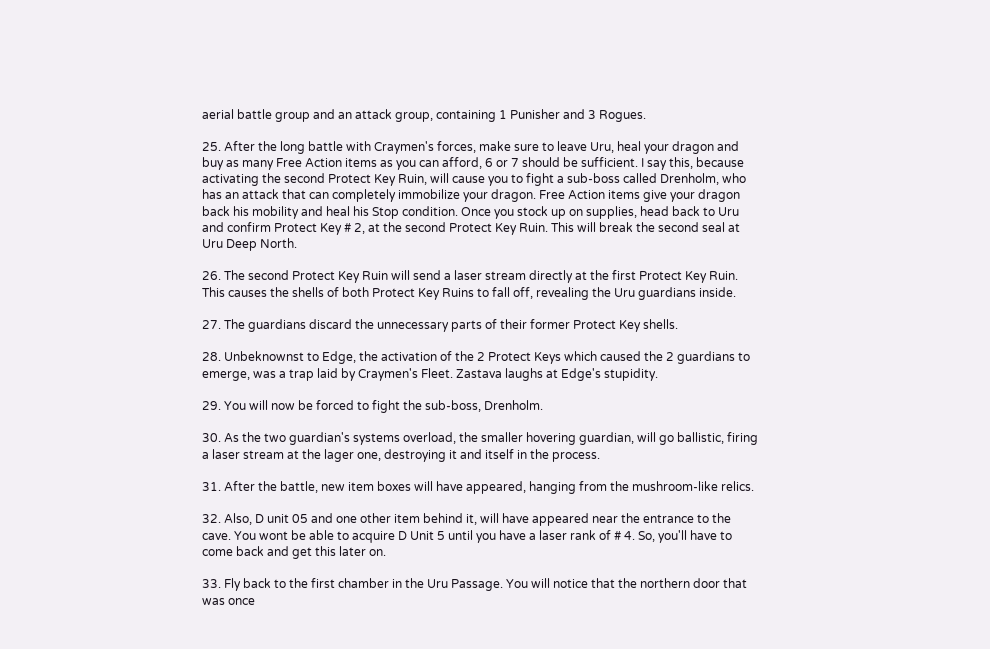aerial battle group and an attack group, containing 1 Punisher and 3 Rogues.

25. After the long battle with Craymen's forces, make sure to leave Uru, heal your dragon and buy as many Free Action items as you can afford, 6 or 7 should be sufficient. I say this, because activating the second Protect Key Ruin, will cause you to fight a sub-boss called Drenholm, who has an attack that can completely immobilize your dragon. Free Action items give your dragon back his mobility and heal his Stop condition. Once you stock up on supplies, head back to Uru and confirm Protect Key # 2, at the second Protect Key Ruin. This will break the second seal at Uru Deep North.

26. The second Protect Key Ruin will send a laser stream directly at the first Protect Key Ruin. This causes the shells of both Protect Key Ruins to fall off, revealing the Uru guardians inside.

27. The guardians discard the unnecessary parts of their former Protect Key shells.

28. Unbeknownst to Edge, the activation of the 2 Protect Keys which caused the 2 guardians to emerge, was a trap laid by Craymen's Fleet. Zastava laughs at Edge's stupidity.

29. You will now be forced to fight the sub-boss, Drenholm.

30. As the two guardian's systems overload, the smaller hovering guardian, will go ballistic, firing a laser stream at the lager one, destroying it and itself in the process.

31. After the battle, new item boxes will have appeared, hanging from the mushroom-like relics.

32. Also, D unit 05 and one other item behind it, will have appeared near the entrance to the cave. You wont be able to acquire D Unit 5 until you have a laser rank of # 4. So, you'll have to come back and get this later on.

33. Fly back to the first chamber in the Uru Passage. You will notice that the northern door that was once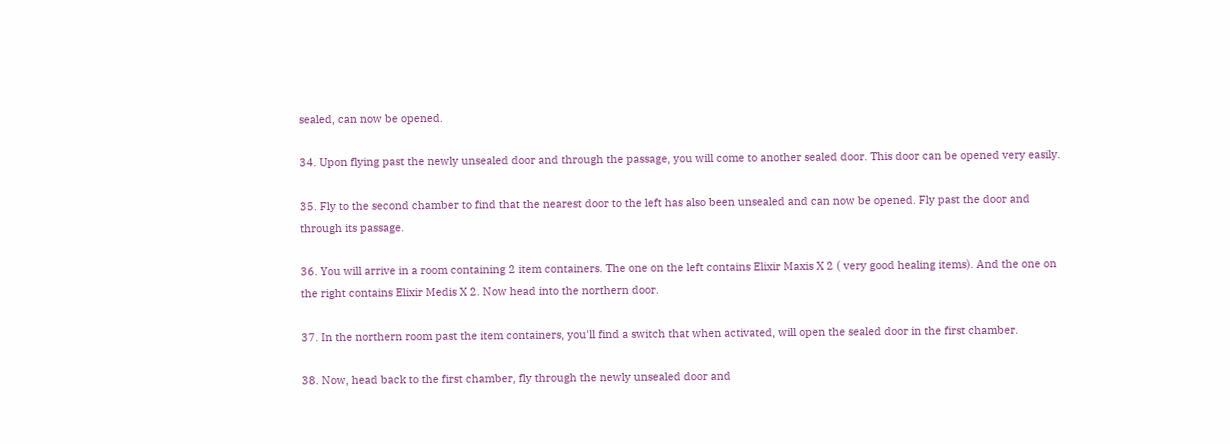sealed, can now be opened.

34. Upon flying past the newly unsealed door and through the passage, you will come to another sealed door. This door can be opened very easily.

35. Fly to the second chamber to find that the nearest door to the left has also been unsealed and can now be opened. Fly past the door and through its passage.

36. You will arrive in a room containing 2 item containers. The one on the left contains Elixir Maxis X 2 ( very good healing items). And the one on the right contains Elixir Medis X 2. Now head into the northern door.

37. In the northern room past the item containers, you'll find a switch that when activated, will open the sealed door in the first chamber.

38. Now, head back to the first chamber, fly through the newly unsealed door and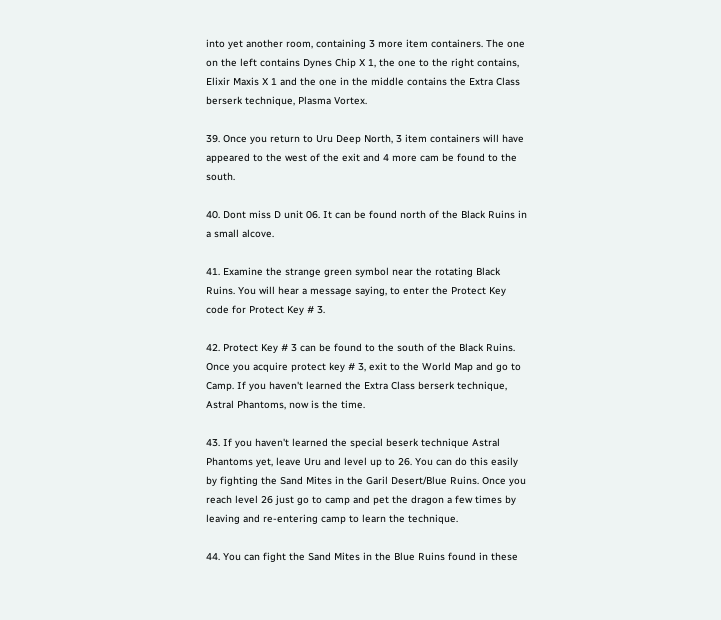into yet another room, containing 3 more item containers. The one on the left contains Dynes Chip X 1, the one to the right contains, Elixir Maxis X 1 and the one in the middle contains the Extra Class berserk technique, Plasma Vortex.

39. Once you return to Uru Deep North, 3 item containers will have appeared to the west of the exit and 4 more cam be found to the south.

40. Dont miss D unit 06. It can be found north of the Black Ruins in a small alcove.

41. Examine the strange green symbol near the rotating Black Ruins. You will hear a message saying, to enter the Protect Key code for Protect Key # 3.

42. Protect Key # 3 can be found to the south of the Black Ruins. Once you acquire protect key # 3, exit to the World Map and go to Camp. If you haven't learned the Extra Class berserk technique, Astral Phantoms, now is the time.

43. If you haven't learned the special beserk technique Astral Phantoms yet, leave Uru and level up to 26. You can do this easily by fighting the Sand Mites in the Garil Desert/Blue Ruins. Once you reach level 26 just go to camp and pet the dragon a few times by leaving and re-entering camp to learn the technique.

44. You can fight the Sand Mites in the Blue Ruins found in these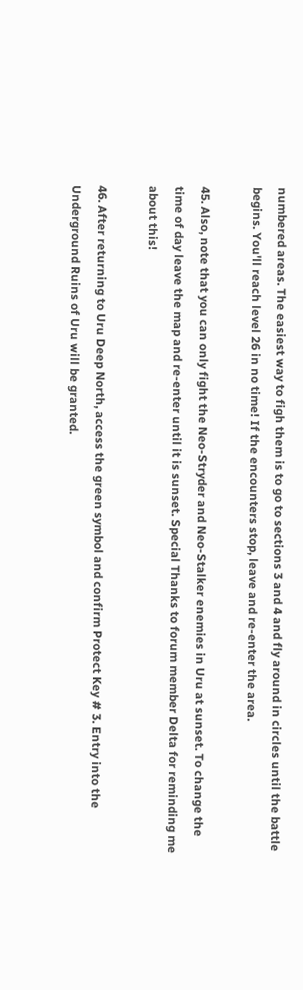numbered areas. The easiest way to figh them is to go to sections 3 and 4 and fly around in circles until the battle begins. You'll reach level 26 in no time! If the encounters stop, leave and re-enter the area.

45. Also, note that you can only fight the Neo-Stryder and Neo-Stalker enemies in Uru at sunset. To change the time of day leave the map and re-enter until it is sunset. Special Thanks to forum member Delta for reminding me about this!

46. After returning to Uru Deep North, access the green symbol and confirm Protect Key # 3. Entry into the Underground Ruins of Uru will be granted.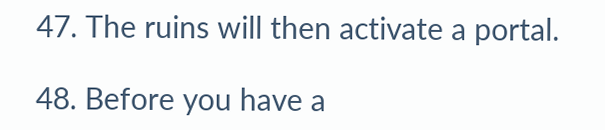47. The ruins will then activate a portal.

48. Before you have a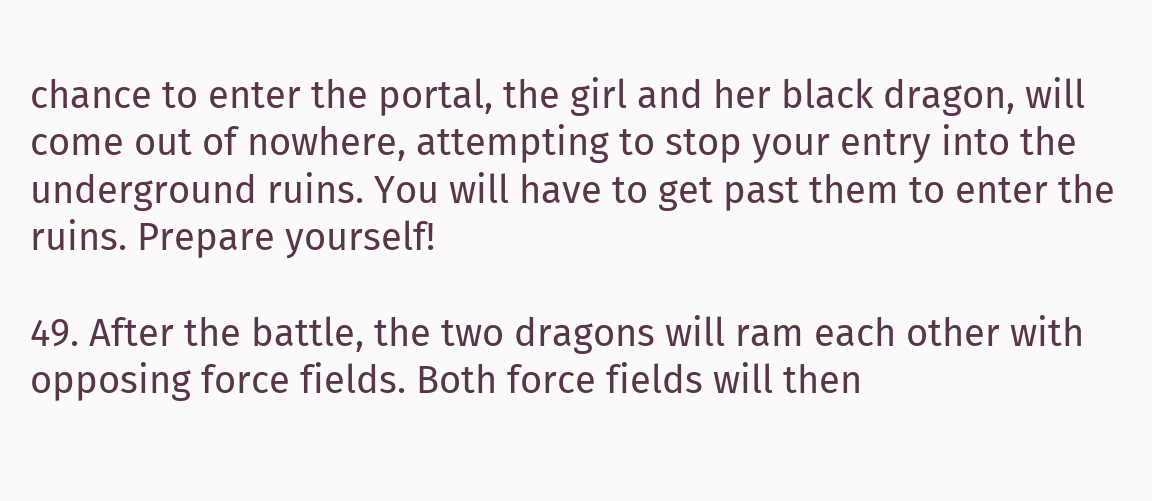chance to enter the portal, the girl and her black dragon, will come out of nowhere, attempting to stop your entry into the underground ruins. You will have to get past them to enter the ruins. Prepare yourself!

49. After the battle, the two dragons will ram each other with opposing force fields. Both force fields will then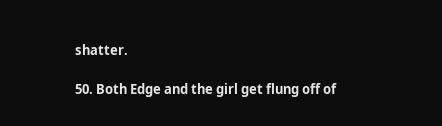shatter.

50. Both Edge and the girl get flung off of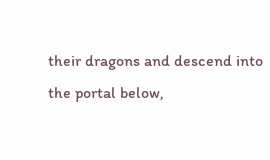their dragons and descend into the portal below,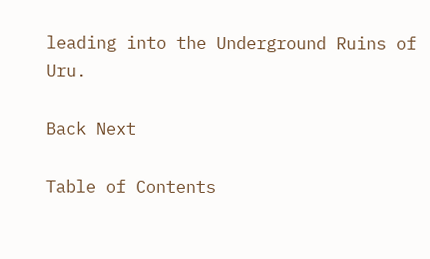leading into the Underground Ruins of Uru.

Back Next

Table of Contents